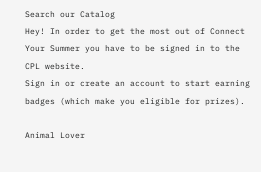Search our Catalog
Hey! In order to get the most out of Connect Your Summer you have to be signed in to the CPL website.
Sign in or create an account to start earning badges (which make you eligible for prizes).

Animal Lover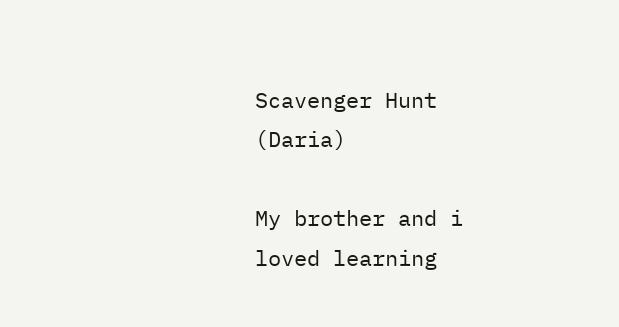Scavenger Hunt (Daria)

My brother and i loved learning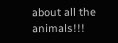about all the animals!!!